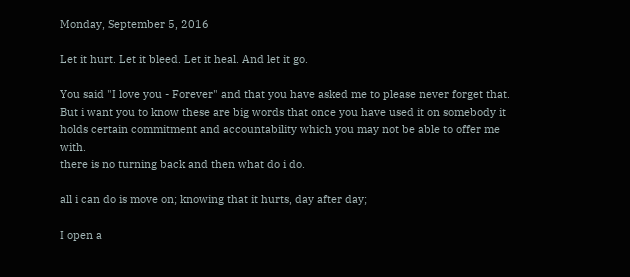Monday, September 5, 2016

Let it hurt. Let it bleed. Let it heal. And let it go.

You said "I love you - Forever" and that you have asked me to please never forget that.
But i want you to know these are big words that once you have used it on somebody it holds certain commitment and accountability which you may not be able to offer me with.
there is no turning back and then what do i do.

all i can do is move on; knowing that it hurts, day after day;

I open a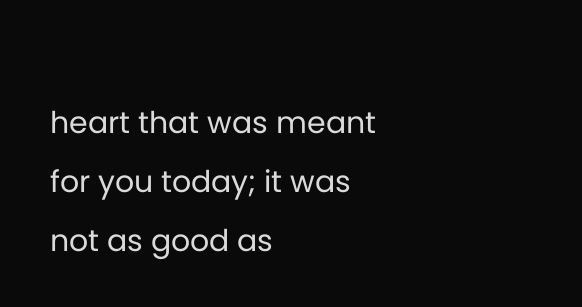heart that was meant for you today; it was not as good as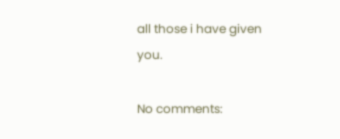all those i have given you.

No comments: